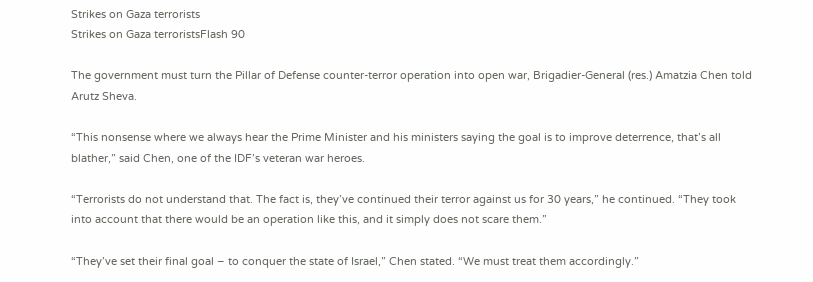Strikes on Gaza terrorists
Strikes on Gaza terroristsFlash 90

The government must turn the Pillar of Defense counter-terror operation into open war, Brigadier-General (res.) Amatzia Chen told Arutz Sheva.

“This nonsense where we always hear the Prime Minister and his ministers saying the goal is to improve deterrence, that’s all blather,” said Chen, one of the IDF’s veteran war heroes.

“Terrorists do not understand that. The fact is, they’ve continued their terror against us for 30 years,” he continued. “They took into account that there would be an operation like this, and it simply does not scare them.”

“They’ve set their final goal – to conquer the state of Israel,” Chen stated. “We must treat them accordingly.”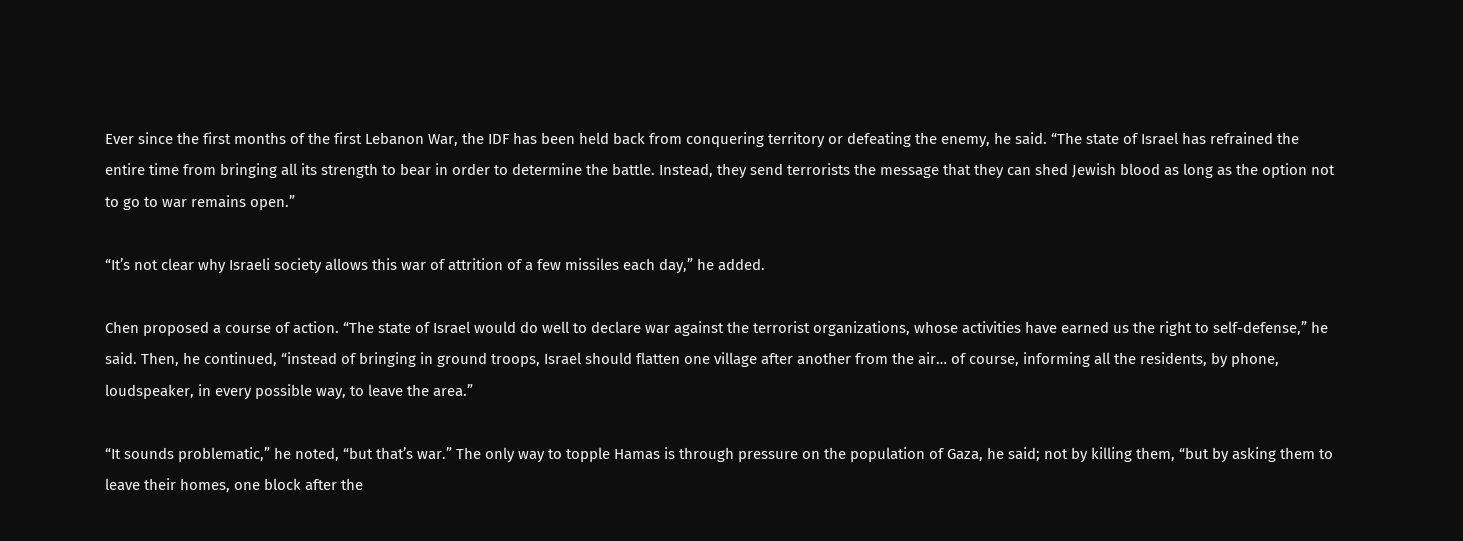Ever since the first months of the first Lebanon War, the IDF has been held back from conquering territory or defeating the enemy, he said. “The state of Israel has refrained the entire time from bringing all its strength to bear in order to determine the battle. Instead, they send terrorists the message that they can shed Jewish blood as long as the option not to go to war remains open.”

“It’s not clear why Israeli society allows this war of attrition of a few missiles each day,” he added.

Chen proposed a course of action. “The state of Israel would do well to declare war against the terrorist organizations, whose activities have earned us the right to self-defense,” he said. Then, he continued, “instead of bringing in ground troops, Israel should flatten one village after another from the air… of course, informing all the residents, by phone, loudspeaker, in every possible way, to leave the area.”

“It sounds problematic,” he noted, “but that’s war.” The only way to topple Hamas is through pressure on the population of Gaza, he said; not by killing them, “but by asking them to leave their homes, one block after the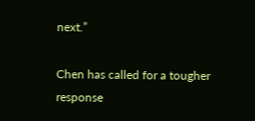next.”

Chen has called for a tougher response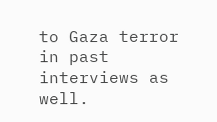to Gaza terror in past interviews as well.